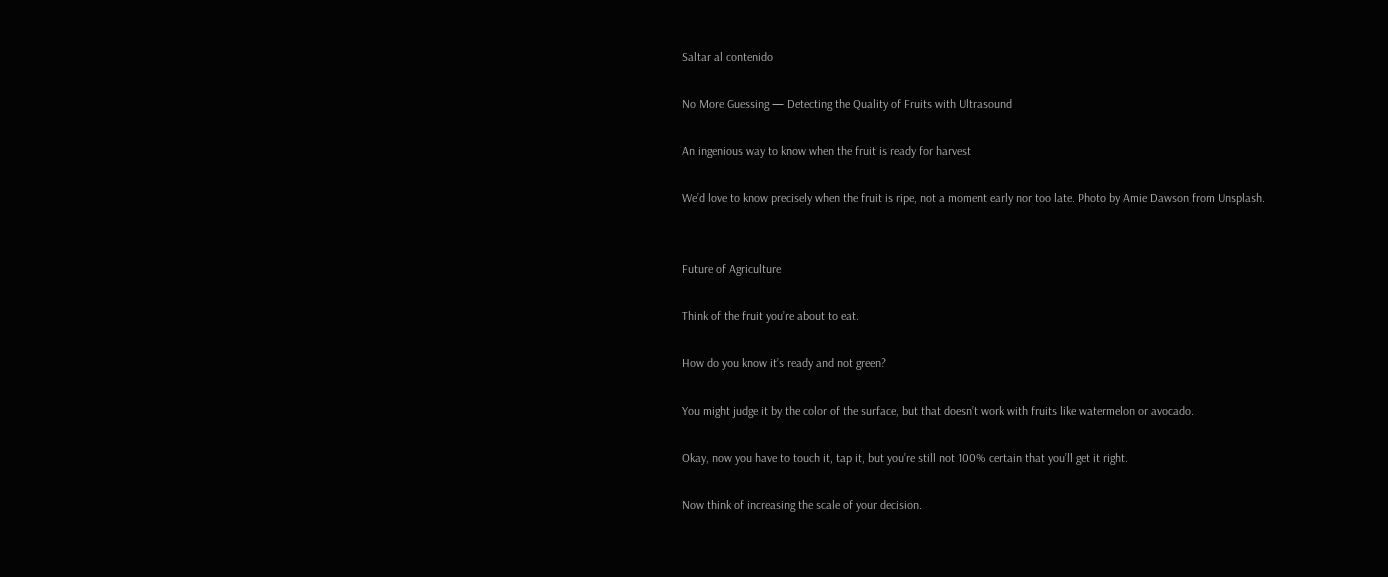Saltar al contenido

No More Guessing — Detecting the Quality of Fruits with Ultrasound

An ingenious way to know when the fruit is ready for harvest

We’d love to know precisely when the fruit is ripe, not a moment early nor too late. Photo by Amie Dawson from Unsplash.


Future of Agriculture

Think of the fruit you’re about to eat.

How do you know it’s ready and not green?

You might judge it by the color of the surface, but that doesn’t work with fruits like watermelon or avocado.

Okay, now you have to touch it, tap it, but you’re still not 100% certain that you’ll get it right.

Now think of increasing the scale of your decision.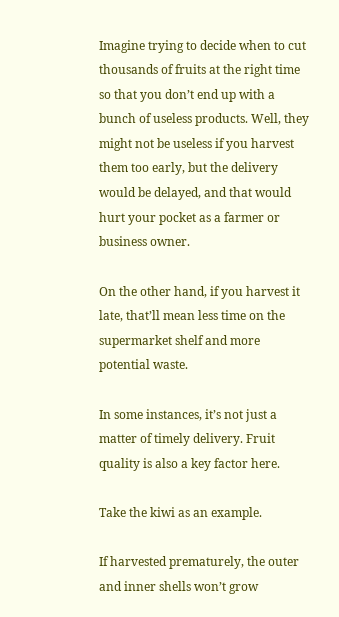Imagine trying to decide when to cut thousands of fruits at the right time so that you don’t end up with a bunch of useless products. Well, they might not be useless if you harvest them too early, but the delivery would be delayed, and that would hurt your pocket as a farmer or business owner.

On the other hand, if you harvest it late, that’ll mean less time on the supermarket shelf and more potential waste.

In some instances, it’s not just a matter of timely delivery. Fruit quality is also a key factor here.

Take the kiwi as an example.

If harvested prematurely, the outer and inner shells won’t grow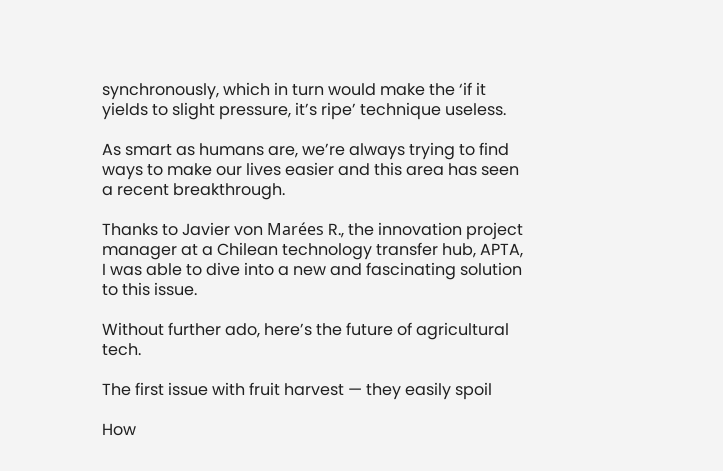synchronously, which in turn would make the ‘if it yields to slight pressure, it’s ripe’ technique useless.

As smart as humans are, we’re always trying to find ways to make our lives easier and this area has seen a recent breakthrough.

Thanks to Javier von Marées R., the innovation project manager at a Chilean technology transfer hub, APTA, I was able to dive into a new and fascinating solution to this issue.

Without further ado, here’s the future of agricultural tech.

The first issue with fruit harvest — they easily spoil

How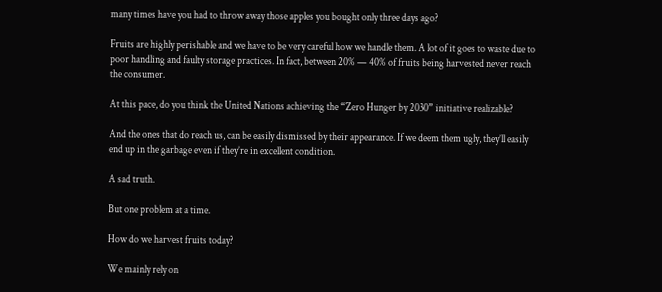many times have you had to throw away those apples you bought only three days ago?

Fruits are highly perishable and we have to be very careful how we handle them. A lot of it goes to waste due to poor handling and faulty storage practices. In fact, between 20% — 40% of fruits being harvested never reach the consumer.

At this pace, do you think the United Nations achieving the “Zero Hunger by 2030” initiative realizable?

And the ones that do reach us, can be easily dismissed by their appearance. If we deem them ugly, they’ll easily end up in the garbage even if they’re in excellent condition.

A sad truth.

But one problem at a time.

How do we harvest fruits today?

We mainly rely on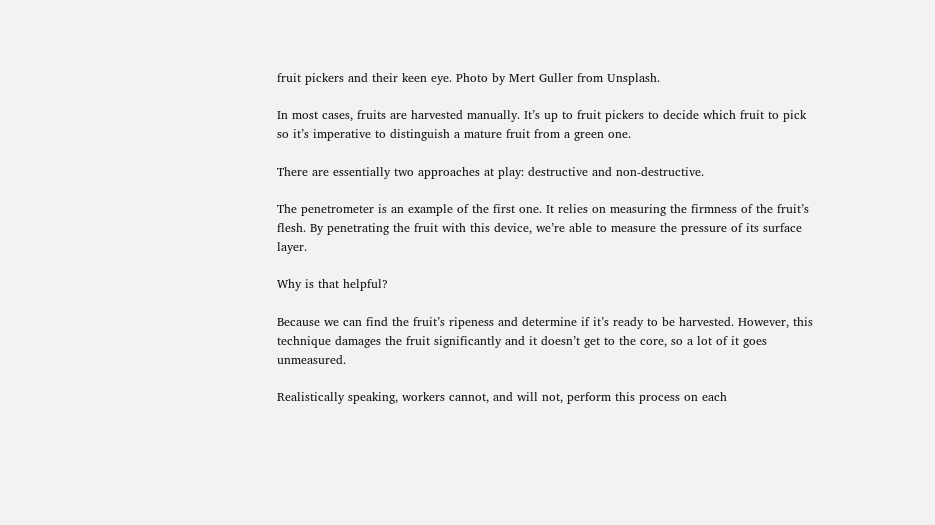fruit pickers and their keen eye. Photo by Mert Guller from Unsplash.

In most cases, fruits are harvested manually. It’s up to fruit pickers to decide which fruit to pick so it’s imperative to distinguish a mature fruit from a green one.

There are essentially two approaches at play: destructive and non-destructive.

The penetrometer is an example of the first one. It relies on measuring the firmness of the fruit’s flesh. By penetrating the fruit with this device, we’re able to measure the pressure of its surface layer.

Why is that helpful?

Because we can find the fruit’s ripeness and determine if it’s ready to be harvested. However, this technique damages the fruit significantly and it doesn’t get to the core, so a lot of it goes unmeasured.

Realistically speaking, workers cannot, and will not, perform this process on each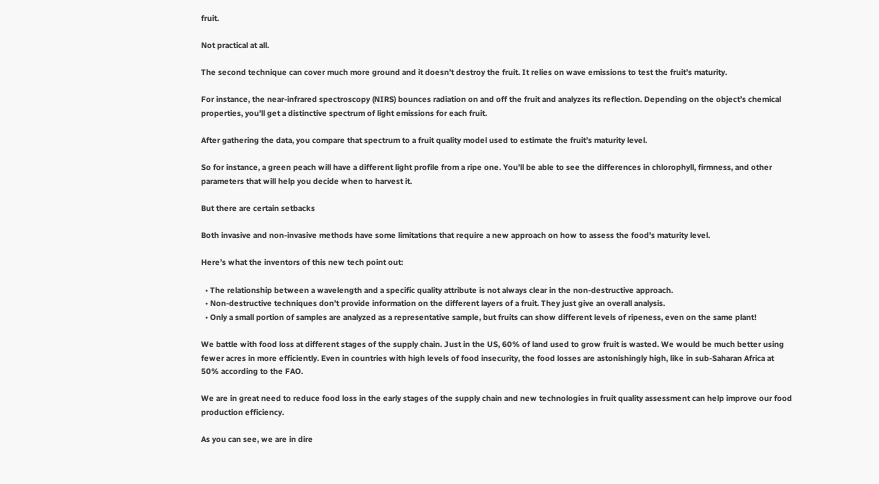fruit.

Not practical at all.

The second technique can cover much more ground and it doesn’t destroy the fruit. It relies on wave emissions to test the fruit’s maturity.

For instance, the near-infrared spectroscopy (NIRS) bounces radiation on and off the fruit and analyzes its reflection. Depending on the object’s chemical properties, you’ll get a distinctive spectrum of light emissions for each fruit.

After gathering the data, you compare that spectrum to a fruit quality model used to estimate the fruit’s maturity level.

So for instance, a green peach will have a different light profile from a ripe one. You’ll be able to see the differences in chlorophyll, firmness, and other parameters that will help you decide when to harvest it.

But there are certain setbacks

Both invasive and non-invasive methods have some limitations that require a new approach on how to assess the food’s maturity level.

Here’s what the inventors of this new tech point out:

  • The relationship between a wavelength and a specific quality attribute is not always clear in the non-destructive approach.
  • Non-destructive techniques don’t provide information on the different layers of a fruit. They just give an overall analysis.
  • Only a small portion of samples are analyzed as a representative sample, but fruits can show different levels of ripeness, even on the same plant!

We battle with food loss at different stages of the supply chain. Just in the US, 60% of land used to grow fruit is wasted. We would be much better using fewer acres in more efficiently. Even in countries with high levels of food insecurity, the food losses are astonishingly high, like in sub-Saharan Africa at 50% according to the FAO.

We are in great need to reduce food loss in the early stages of the supply chain and new technologies in fruit quality assessment can help improve our food production efficiency.

As you can see, we are in dire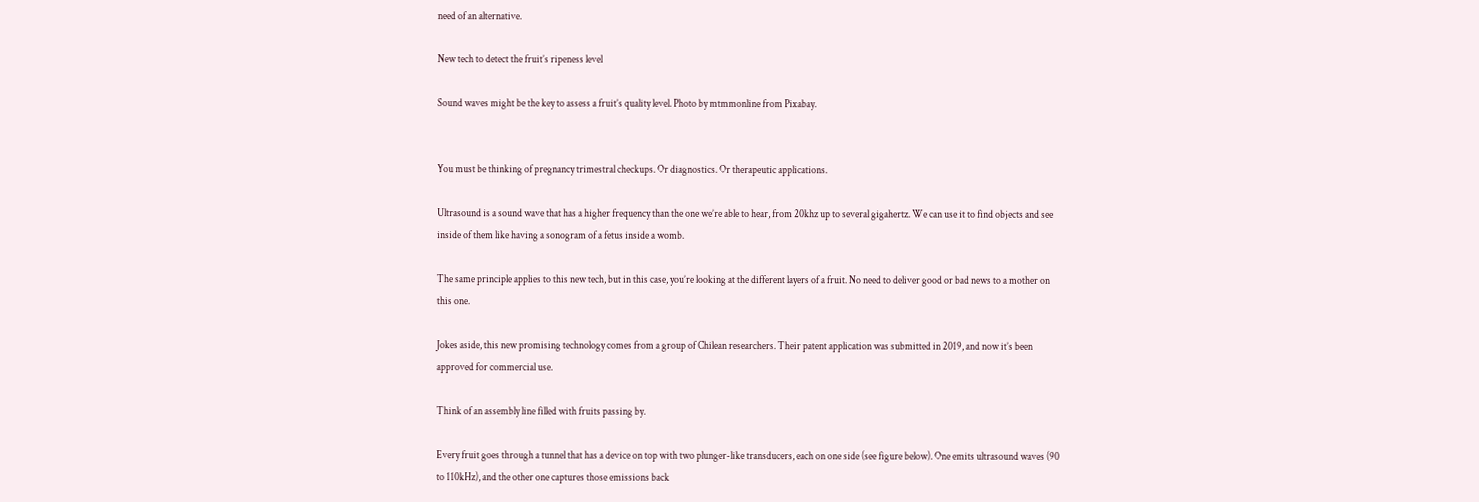need of an alternative.

New tech to detect the fruit’s ripeness level

Sound waves might be the key to assess a fruit’s quality level. Photo by mtmmonline from Pixabay.


You must be thinking of pregnancy trimestral checkups. Or diagnostics. Or therapeutic applications.

Ultrasound is a sound wave that has a higher frequency than the one we’re able to hear, from 20khz up to several gigahertz. We can use it to find objects and see inside of them like having a sonogram of a fetus inside a womb.

The same principle applies to this new tech, but in this case, you’re looking at the different layers of a fruit. No need to deliver good or bad news to a mother on this one.

Jokes aside, this new promising technology comes from a group of Chilean researchers. Their patent application was submitted in 2019, and now it’s been approved for commercial use.

Think of an assembly line filled with fruits passing by.

Every fruit goes through a tunnel that has a device on top with two plunger-like transducers, each on one side (see figure below). One emits ultrasound waves (90 to 110kHz), and the other one captures those emissions back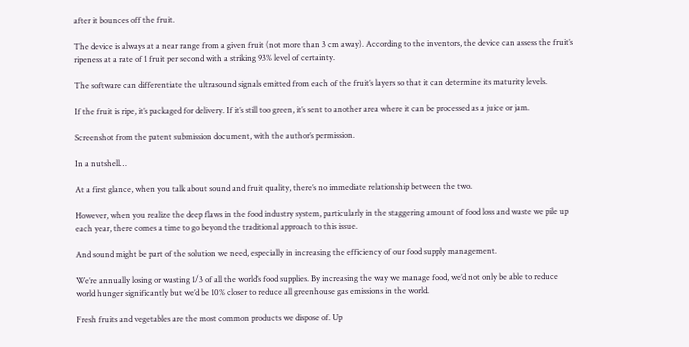after it bounces off the fruit.

The device is always at a near range from a given fruit (not more than 3 cm away). According to the inventors, the device can assess the fruit’s ripeness at a rate of 1 fruit per second with a striking 93% level of certainty.

The software can differentiate the ultrasound signals emitted from each of the fruit’s layers so that it can determine its maturity levels.

If the fruit is ripe, it’s packaged for delivery. If it’s still too green, it’s sent to another area where it can be processed as a juice or jam.

Screenshot from the patent submission document, with the author’s permission.

In a nutshell…

At a first glance, when you talk about sound and fruit quality, there’s no immediate relationship between the two.

However, when you realize the deep flaws in the food industry system, particularly in the staggering amount of food loss and waste we pile up each year, there comes a time to go beyond the traditional approach to this issue.

And sound might be part of the solution we need, especially in increasing the efficiency of our food supply management.

We’re annually losing or wasting 1/3 of all the world’s food supplies. By increasing the way we manage food, we’d not only be able to reduce world hunger significantly but we’d be 10% closer to reduce all greenhouse gas emissions in the world.

Fresh fruits and vegetables are the most common products we dispose of. Up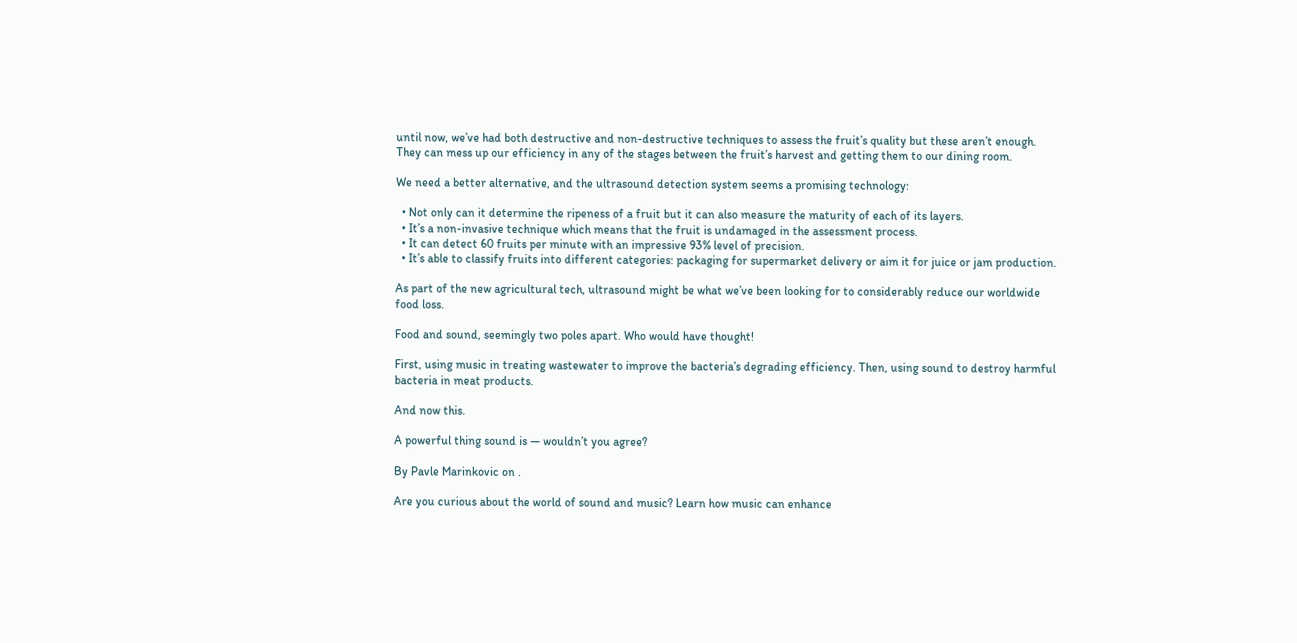until now, we’ve had both destructive and non-destructive techniques to assess the fruit’s quality but these aren’t enough. They can mess up our efficiency in any of the stages between the fruit’s harvest and getting them to our dining room.

We need a better alternative, and the ultrasound detection system seems a promising technology:

  • Not only can it determine the ripeness of a fruit but it can also measure the maturity of each of its layers.
  • It’s a non-invasive technique which means that the fruit is undamaged in the assessment process.
  • It can detect 60 fruits per minute with an impressive 93% level of precision.
  • It’s able to classify fruits into different categories: packaging for supermarket delivery or aim it for juice or jam production.

As part of the new agricultural tech, ultrasound might be what we’ve been looking for to considerably reduce our worldwide food loss.

Food and sound, seemingly two poles apart. Who would have thought!

First, using music in treating wastewater to improve the bacteria’s degrading efficiency. Then, using sound to destroy harmful bacteria in meat products.

And now this.

A powerful thing sound is — wouldn’t you agree?

By Pavle Marinkovic on .

Are you curious about the world of sound and music? Learn how music can enhance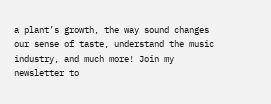a plant’s growth, the way sound changes our sense of taste, understand the music industry, and much more! Join my newsletter to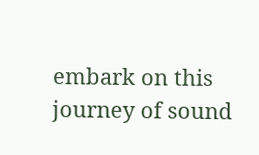embark on this journey of sound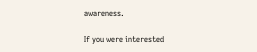awareness.

If you were interested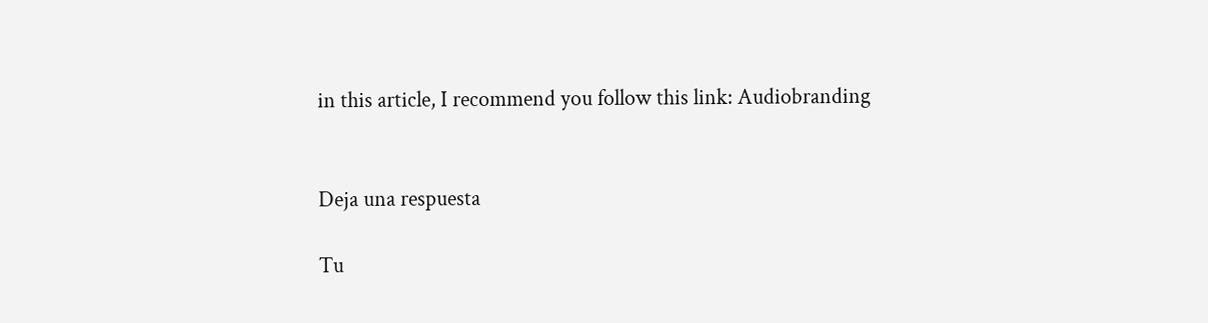in this article, I recommend you follow this link: Audiobranding


Deja una respuesta

Tu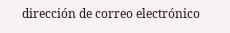dirección de correo electrónico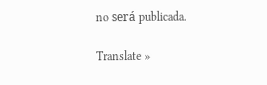no será publicada.

Translate »